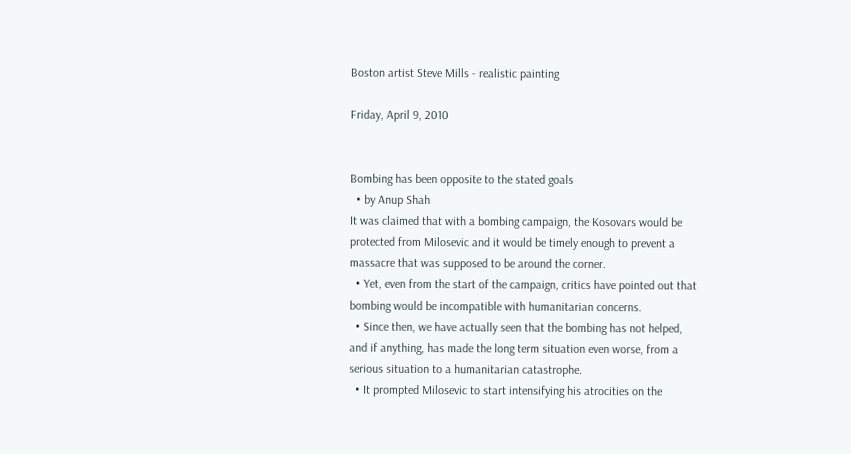Boston artist Steve Mills - realistic painting

Friday, April 9, 2010


Bombing has been opposite to the stated goals
  • by Anup Shah
It was claimed that with a bombing campaign, the Kosovars would be protected from Milosevic and it would be timely enough to prevent a massacre that was supposed to be around the corner.
  • Yet, even from the start of the campaign, critics have pointed out that bombing would be incompatible with humanitarian concerns.
  • Since then, we have actually seen that the bombing has not helped, and if anything, has made the long term situation even worse, from a serious situation to a humanitarian catastrophe.
  • It prompted Milosevic to start intensifying his atrocities on the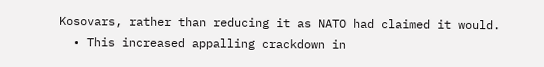Kosovars, rather than reducing it as NATO had claimed it would.
  • This increased appalling crackdown in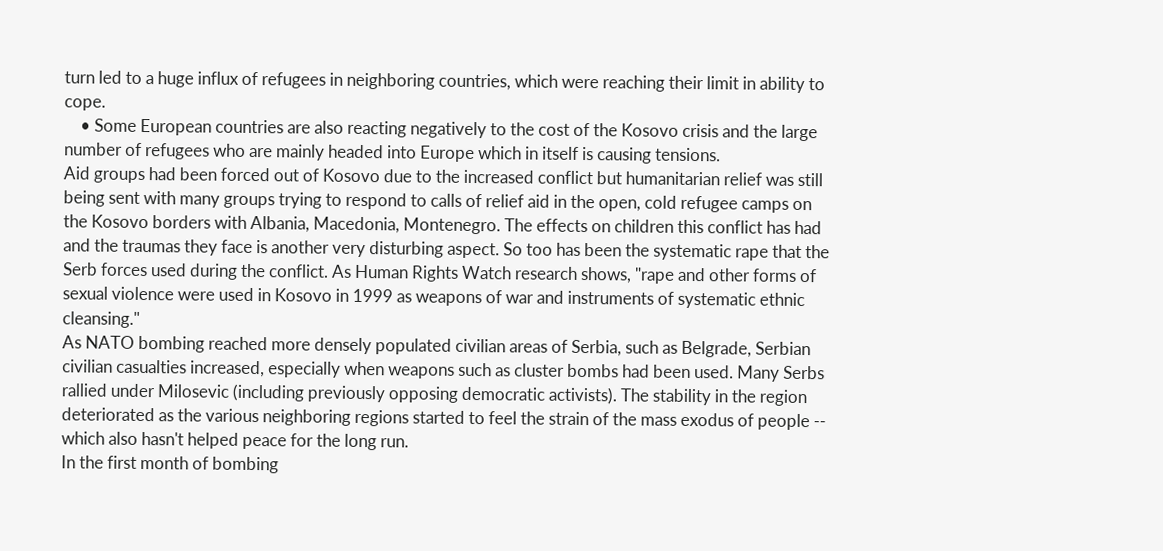turn led to a huge influx of refugees in neighboring countries, which were reaching their limit in ability to cope.
    • Some European countries are also reacting negatively to the cost of the Kosovo crisis and the large number of refugees who are mainly headed into Europe which in itself is causing tensions.
Aid groups had been forced out of Kosovo due to the increased conflict but humanitarian relief was still being sent with many groups trying to respond to calls of relief aid in the open, cold refugee camps on the Kosovo borders with Albania, Macedonia, Montenegro. The effects on children this conflict has had and the traumas they face is another very disturbing aspect. So too has been the systematic rape that the Serb forces used during the conflict. As Human Rights Watch research shows, "rape and other forms of sexual violence were used in Kosovo in 1999 as weapons of war and instruments of systematic ethnic cleansing."
As NATO bombing reached more densely populated civilian areas of Serbia, such as Belgrade, Serbian civilian casualties increased, especially when weapons such as cluster bombs had been used. Many Serbs rallied under Milosevic (including previously opposing democratic activists). The stability in the region deteriorated as the various neighboring regions started to feel the strain of the mass exodus of people -- which also hasn't helped peace for the long run.
In the first month of bombing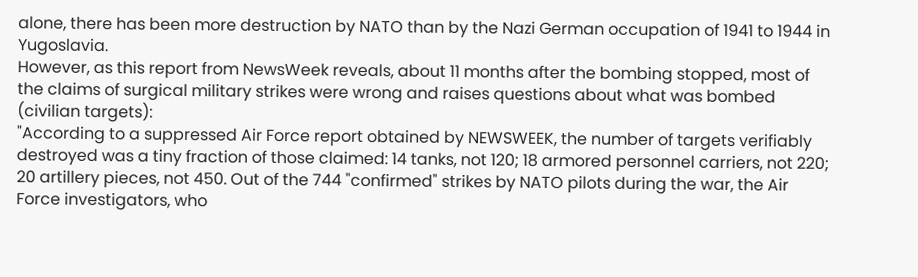alone, there has been more destruction by NATO than by the Nazi German occupation of 1941 to 1944 in Yugoslavia.
However, as this report from NewsWeek reveals, about 11 months after the bombing stopped, most of the claims of surgical military strikes were wrong and raises questions about what was bombed (civilian targets):
"According to a suppressed Air Force report obtained by NEWSWEEK, the number of targets verifiably destroyed was a tiny fraction of those claimed: 14 tanks, not 120; 18 armored personnel carriers, not 220; 20 artillery pieces, not 450. Out of the 744 "confirmed" strikes by NATO pilots during the war, the Air Force investigators, who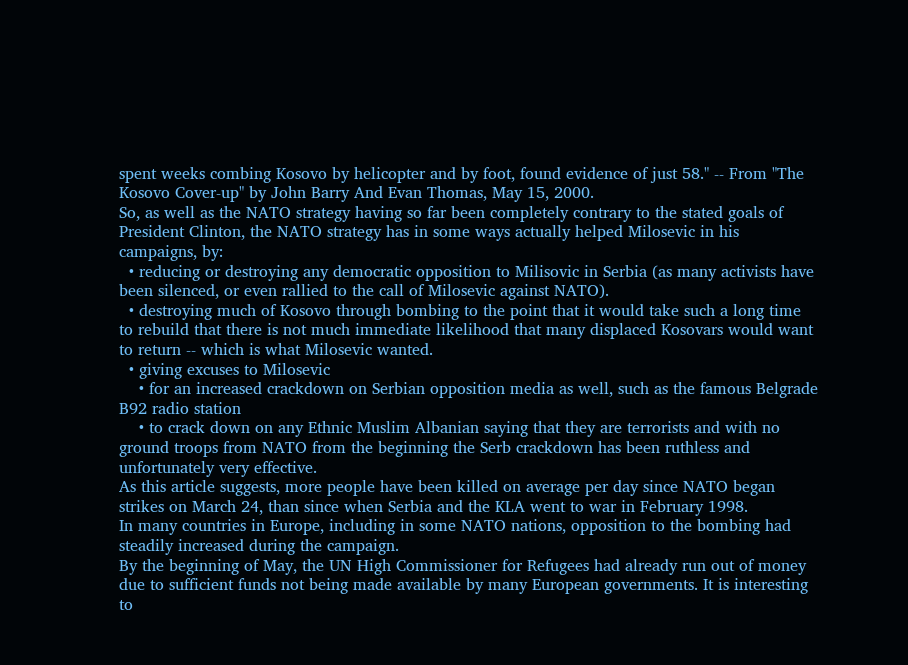spent weeks combing Kosovo by helicopter and by foot, found evidence of just 58." -- From "The Kosovo Cover-up" by John Barry And Evan Thomas, May 15, 2000.
So, as well as the NATO strategy having so far been completely contrary to the stated goals of President Clinton, the NATO strategy has in some ways actually helped Milosevic in his campaigns, by:
  • reducing or destroying any democratic opposition to Milisovic in Serbia (as many activists have been silenced, or even rallied to the call of Milosevic against NATO).
  • destroying much of Kosovo through bombing to the point that it would take such a long time to rebuild that there is not much immediate likelihood that many displaced Kosovars would want to return -- which is what Milosevic wanted.
  • giving excuses to Milosevic
    • for an increased crackdown on Serbian opposition media as well, such as the famous Belgrade B92 radio station
    • to crack down on any Ethnic Muslim Albanian saying that they are terrorists and with no ground troops from NATO from the beginning the Serb crackdown has been ruthless and unfortunately very effective.
As this article suggests, more people have been killed on average per day since NATO began strikes on March 24, than since when Serbia and the KLA went to war in February 1998.
In many countries in Europe, including in some NATO nations, opposition to the bombing had steadily increased during the campaign.
By the beginning of May, the UN High Commissioner for Refugees had already run out of money due to sufficient funds not being made available by many European governments. It is interesting to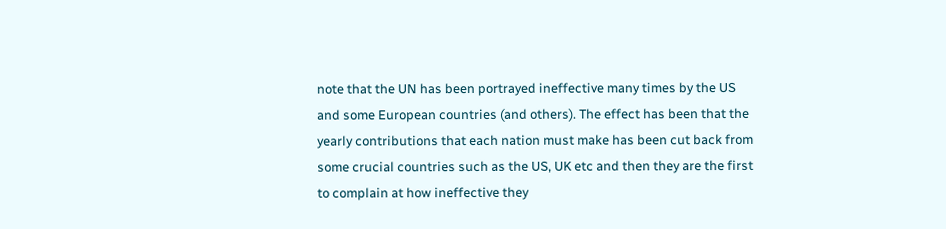note that the UN has been portrayed ineffective many times by the US and some European countries (and others). The effect has been that the yearly contributions that each nation must make has been cut back from some crucial countries such as the US, UK etc and then they are the first to complain at how ineffective they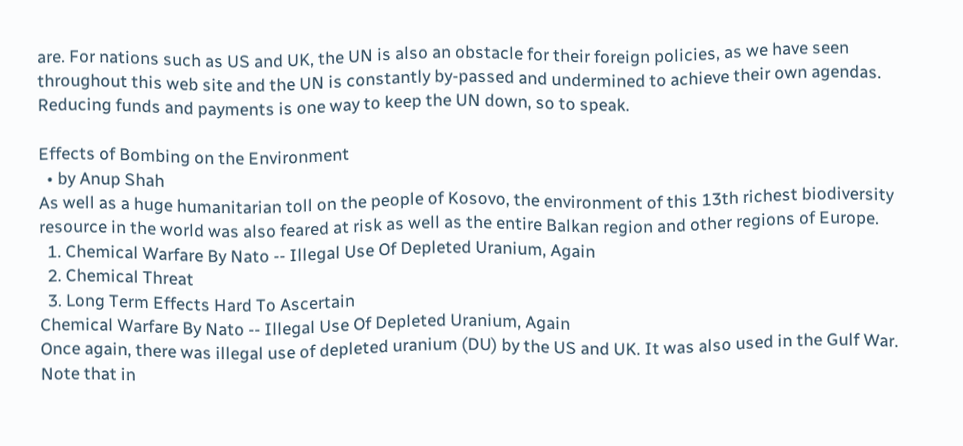are. For nations such as US and UK, the UN is also an obstacle for their foreign policies, as we have seen throughout this web site and the UN is constantly by-passed and undermined to achieve their own agendas. Reducing funds and payments is one way to keep the UN down, so to speak.

Effects of Bombing on the Environment
  • by Anup Shah
As well as a huge humanitarian toll on the people of Kosovo, the environment of this 13th richest biodiversity resource in the world was also feared at risk as well as the entire Balkan region and other regions of Europe.
  1. Chemical Warfare By Nato -- Illegal Use Of Depleted Uranium, Again
  2. Chemical Threat
  3. Long Term Effects Hard To Ascertain
Chemical Warfare By Nato -- Illegal Use Of Depleted Uranium, Again
Once again, there was illegal use of depleted uranium (DU) by the US and UK. It was also used in the Gulf War.
Note that in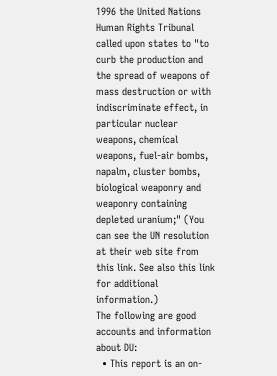1996 the United Nations Human Rights Tribunal called upon states to "to curb the production and the spread of weapons of mass destruction or with indiscriminate effect, in particular nuclear weapons, chemical weapons, fuel-air bombs, napalm, cluster bombs, biological weaponry and weaponry containing depleted uranium;" (You can see the UN resolution at their web site from this link. See also this link for additional information.)
The following are good accounts and information about DU:
  • This report is an on-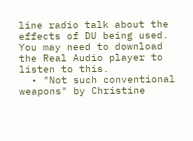line radio talk about the effects of DU being used. You may need to download the Real Audio player to listen to this.
  • "Not such conventional weapons" by Christine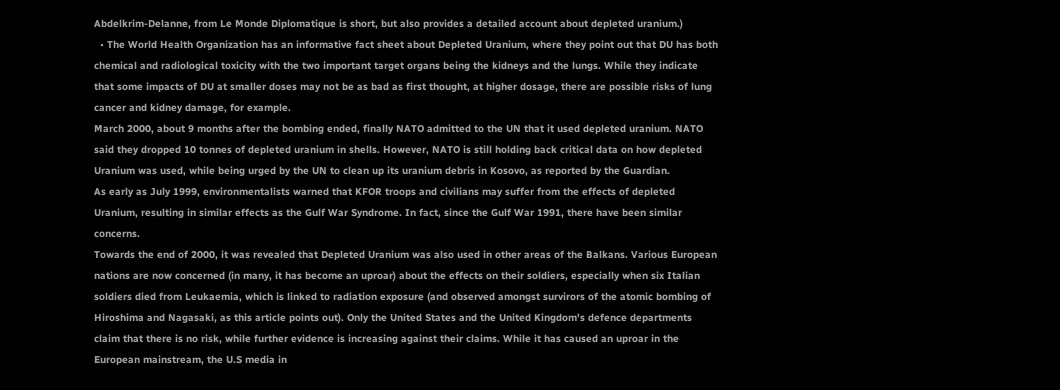Abdelkrim-Delanne, from Le Monde Diplomatique is short, but also provides a detailed account about depleted uranium.)
  • The World Health Organization has an informative fact sheet about Depleted Uranium, where they point out that DU has both chemical and radiological toxicity with the two important target organs being the kidneys and the lungs. While they indicate that some impacts of DU at smaller doses may not be as bad as first thought, at higher dosage, there are possible risks of lung cancer and kidney damage, for example.
March 2000, about 9 months after the bombing ended, finally NATO admitted to the UN that it used depleted uranium. NATO said they dropped 10 tonnes of depleted uranium in shells. However, NATO is still holding back critical data on how depleted Uranium was used, while being urged by the UN to clean up its uranium debris in Kosovo, as reported by the Guardian.
As early as July 1999, environmentalists warned that KFOR troops and civilians may suffer from the effects of depleted Uranium, resulting in similar effects as the Gulf War Syndrome. In fact, since the Gulf War 1991, there have been similar concerns.
Towards the end of 2000, it was revealed that Depleted Uranium was also used in other areas of the Balkans. Various European nations are now concerned (in many, it has become an uproar) about the effects on their soldiers, especially when six Italian soldiers died from Leukaemia, which is linked to radiation exposure (and observed amongst survirors of the atomic bombing of Hiroshima and Nagasaki, as this article points out). Only the United States and the United Kingdom's defence departments claim that there is no risk, while further evidence is increasing against their claims. While it has caused an uproar in the European mainstream, the U.S media in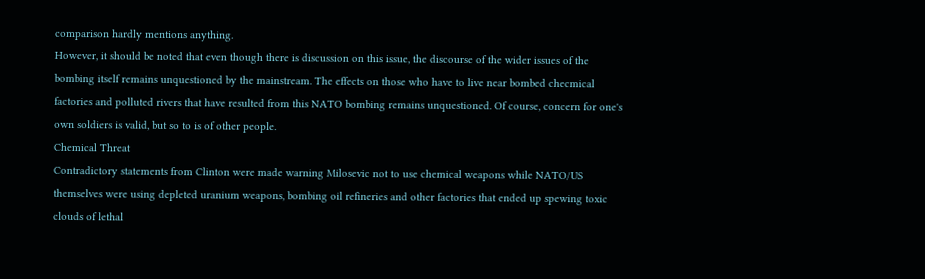comparison hardly mentions anything.
However, it should be noted that even though there is discussion on this issue, the discourse of the wider issues of the bombing itself remains unquestioned by the mainstream. The effects on those who have to live near bombed checmical factories and polluted rivers that have resulted from this NATO bombing remains unquestioned. Of course, concern for one's own soldiers is valid, but so to is of other people.
Chemical Threat
Contradictory statements from Clinton were made warning Milosevic not to use chemical weapons while NATO/US themselves were using depleted uranium weapons, bombing oil refineries and other factories that ended up spewing toxic clouds of lethal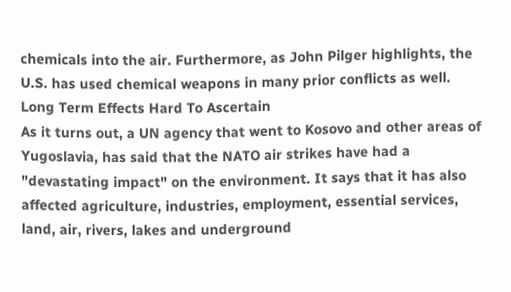chemicals into the air. Furthermore, as John Pilger highlights, the U.S. has used chemical weapons in many prior conflicts as well.
Long Term Effects Hard To Ascertain
As it turns out, a UN agency that went to Kosovo and other areas of Yugoslavia, has said that the NATO air strikes have had a "devastating impact" on the environment. It says that it has also affected agriculture, industries, employment, essential services, land, air, rivers, lakes and underground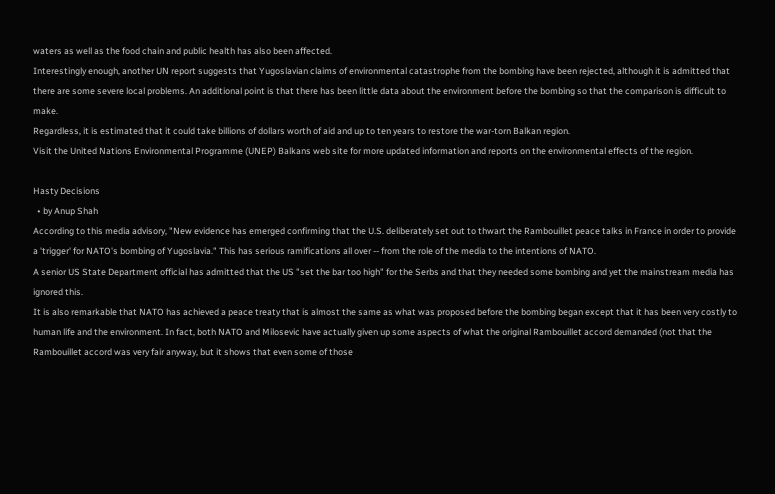waters as well as the food chain and public health has also been affected.
Interestingly enough, another UN report suggests that Yugoslavian claims of environmental catastrophe from the bombing have been rejected, although it is admitted that there are some severe local problems. An additional point is that there has been little data about the environment before the bombing so that the comparison is difficult to make.
Regardless, it is estimated that it could take billions of dollars worth of aid and up to ten years to restore the war-torn Balkan region.
Visit the United Nations Environmental Programme (UNEP) Balkans web site for more updated information and reports on the environmental effects of the region.

Hasty Decisions
  • by Anup Shah
According to this media advisory, "New evidence has emerged confirming that the U.S. deliberately set out to thwart the Rambouillet peace talks in France in order to provide a 'trigger' for NATO's bombing of Yugoslavia." This has serious ramifications all over -- from the role of the media to the intentions of NATO.
A senior US State Department official has admitted that the US "set the bar too high" for the Serbs and that they needed some bombing and yet the mainstream media has ignored this.
It is also remarkable that NATO has achieved a peace treaty that is almost the same as what was proposed before the bombing began except that it has been very costly to human life and the environment. In fact, both NATO and Milosevic have actually given up some aspects of what the original Rambouillet accord demanded (not that the Rambouillet accord was very fair anyway, but it shows that even some of those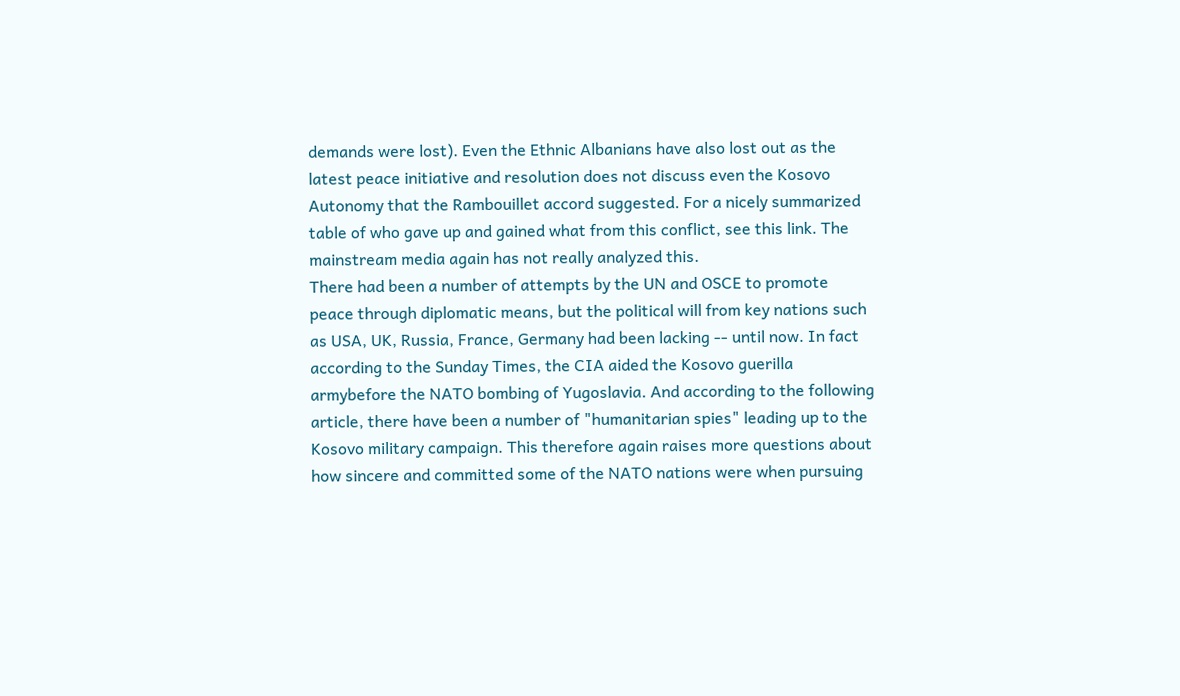demands were lost). Even the Ethnic Albanians have also lost out as the latest peace initiative and resolution does not discuss even the Kosovo Autonomy that the Rambouillet accord suggested. For a nicely summarized table of who gave up and gained what from this conflict, see this link. The mainstream media again has not really analyzed this.
There had been a number of attempts by the UN and OSCE to promote peace through diplomatic means, but the political will from key nations such as USA, UK, Russia, France, Germany had been lacking -- until now. In fact according to the Sunday Times, the CIA aided the Kosovo guerilla armybefore the NATO bombing of Yugoslavia. And according to the following article, there have been a number of "humanitarian spies" leading up to the Kosovo military campaign. This therefore again raises more questions about how sincere and committed some of the NATO nations were when pursuing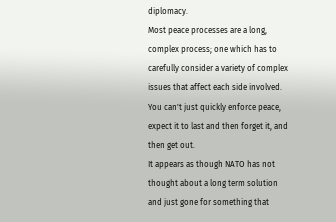diplomacy.
Most peace processes are a long, complex process; one which has to carefully consider a variety of complex issues that affect each side involved. You can't just quickly enforce peace, expect it to last and then forget it, and then get out.
It appears as though NATO has not thought about a long term solution and just gone for something that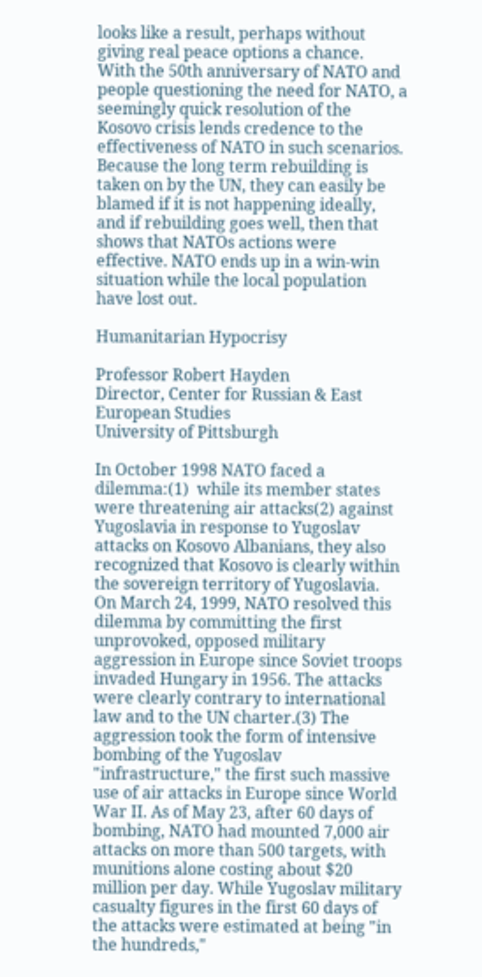looks like a result, perhaps without giving real peace options a chance.
With the 50th anniversary of NATO and people questioning the need for NATO, a seemingly quick resolution of the Kosovo crisis lends credence to the effectiveness of NATO in such scenarios. Because the long term rebuilding is taken on by the UN, they can easily be blamed if it is not happening ideally, and if rebuilding goes well, then that shows that NATOs actions were effective. NATO ends up in a win-win situation while the local population have lost out.

Humanitarian Hypocrisy

Professor Robert Hayden
Director, Center for Russian & East European Studies
University of Pittsburgh

In October 1998 NATO faced a dilemma:(1)  while its member states were threatening air attacks(2) against Yugoslavia in response to Yugoslav attacks on Kosovo Albanians, they also recognized that Kosovo is clearly within the sovereign territory of Yugoslavia. On March 24, 1999, NATO resolved this dilemma by committing the first unprovoked, opposed military aggression in Europe since Soviet troops invaded Hungary in 1956. The attacks were clearly contrary to international law and to the UN charter.(3) The aggression took the form of intensive bombing of the Yugoslav "infrastructure," the first such massive use of air attacks in Europe since World War II. As of May 23, after 60 days of bombing, NATO had mounted 7,000 air attacks on more than 500 targets, with munitions alone costing about $20 million per day. While Yugoslav military casualty figures in the first 60 days of the attacks were estimated at being "in the hundreds,"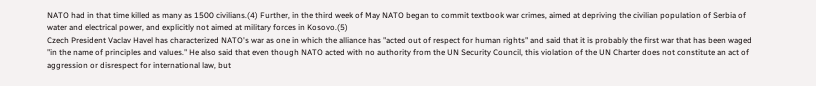NATO had in that time killed as many as 1500 civilians.(4) Further, in the third week of May NATO began to commit textbook war crimes, aimed at depriving the civilian population of Serbia of water and electrical power, and explicitly not aimed at military forces in Kosovo.(5)
Czech President Vaclav Havel has characterized NATO's war as one in which the alliance has "acted out of respect for human rights" and said that it is probably the first war that has been waged "in the name of principles and values." He also said that even though NATO acted with no authority from the UN Security Council, this violation of the UN Charter does not constitute an act of aggression or disrespect for international law, but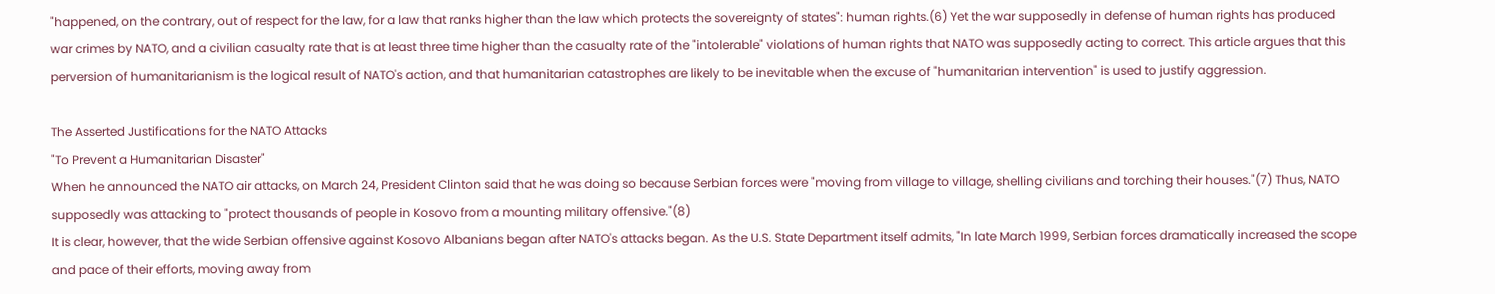"happened, on the contrary, out of respect for the law, for a law that ranks higher than the law which protects the sovereignty of states": human rights.(6) Yet the war supposedly in defense of human rights has produced war crimes by NATO, and a civilian casualty rate that is at least three time higher than the casualty rate of the "intolerable" violations of human rights that NATO was supposedly acting to correct. This article argues that this perversion of humanitarianism is the logical result of NATO's action, and that humanitarian catastrophes are likely to be inevitable when the excuse of "humanitarian intervention" is used to justify aggression.

The Asserted Justifications for the NATO Attacks
"To Prevent a Humanitarian Disaster"
When he announced the NATO air attacks, on March 24, President Clinton said that he was doing so because Serbian forces were "moving from village to village, shelling civilians and torching their houses."(7) Thus, NATO supposedly was attacking to "protect thousands of people in Kosovo from a mounting military offensive."(8)
It is clear, however, that the wide Serbian offensive against Kosovo Albanians began after NATO's attacks began. As the U.S. State Department itself admits, "In late March 1999, Serbian forces dramatically increased the scope and pace of their efforts, moving away from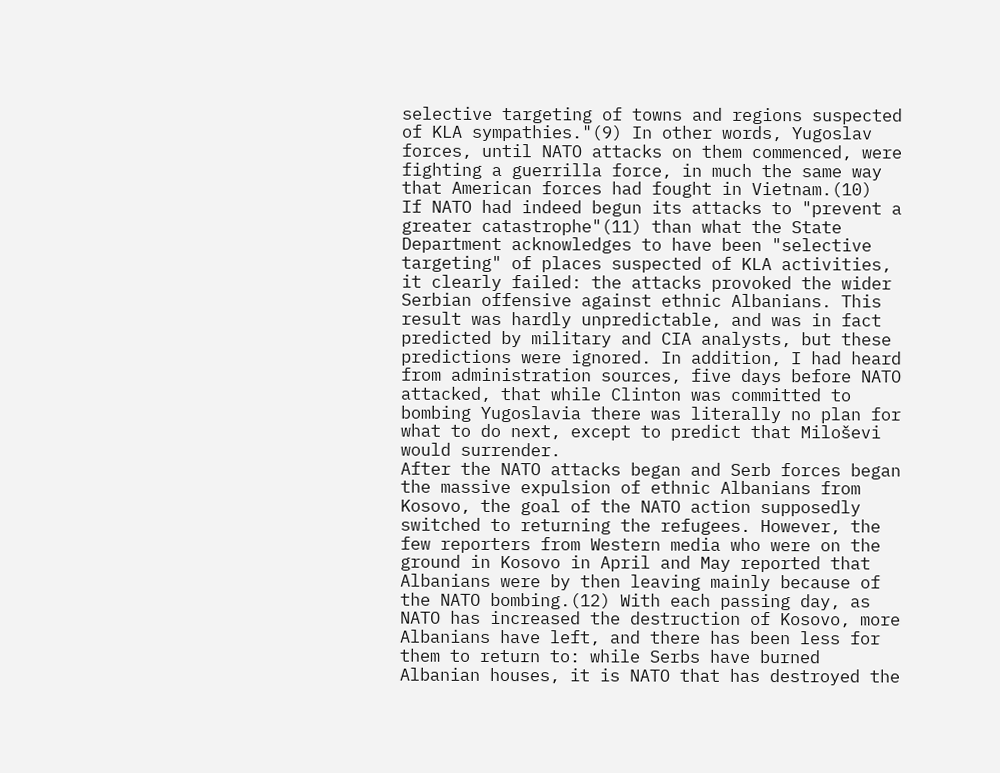selective targeting of towns and regions suspected of KLA sympathies."(9) In other words, Yugoslav forces, until NATO attacks on them commenced, were fighting a guerrilla force, in much the same way that American forces had fought in Vietnam.(10)
If NATO had indeed begun its attacks to "prevent a greater catastrophe"(11) than what the State Department acknowledges to have been "selective targeting" of places suspected of KLA activities, it clearly failed: the attacks provoked the wider Serbian offensive against ethnic Albanians. This result was hardly unpredictable, and was in fact predicted by military and CIA analysts, but these predictions were ignored. In addition, I had heard from administration sources, five days before NATO attacked, that while Clinton was committed to bombing Yugoslavia there was literally no plan for what to do next, except to predict that Miloševi would surrender.
After the NATO attacks began and Serb forces began the massive expulsion of ethnic Albanians from Kosovo, the goal of the NATO action supposedly switched to returning the refugees. However, the few reporters from Western media who were on the ground in Kosovo in April and May reported that Albanians were by then leaving mainly because of the NATO bombing.(12) With each passing day, as NATO has increased the destruction of Kosovo, more Albanians have left, and there has been less for them to return to: while Serbs have burned Albanian houses, it is NATO that has destroyed the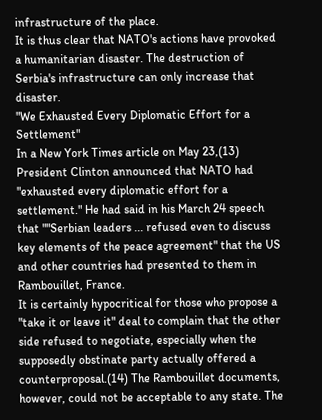infrastructure of the place.
It is thus clear that NATO's actions have provoked a humanitarian disaster. The destruction of Serbia's infrastructure can only increase that disaster.
"We Exhausted Every Diplomatic Effort for a Settlement"
In a New York Times article on May 23,(13) President Clinton announced that NATO had "exhausted every diplomatic effort for a settlement." He had said in his March 24 speech that ""Serbian leaders ... refused even to discuss key elements of the peace agreement" that the US and other countries had presented to them in Rambouillet, France.
It is certainly hypocritical for those who propose a "take it or leave it" deal to complain that the other side refused to negotiate, especially when the supposedly obstinate party actually offered a counterproposal.(14) The Rambouillet documents, however, could not be acceptable to any state. The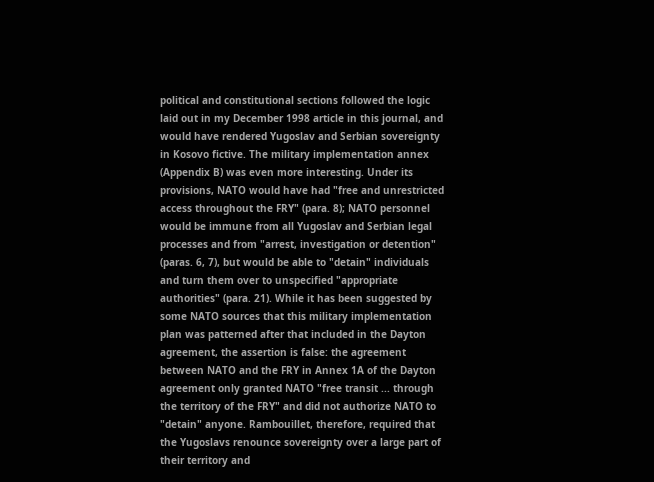political and constitutional sections followed the logic laid out in my December 1998 article in this journal, and would have rendered Yugoslav and Serbian sovereignty in Kosovo fictive. The military implementation annex (Appendix B) was even more interesting. Under its provisions, NATO would have had "free and unrestricted access throughout the FRY" (para. 8); NATO personnel would be immune from all Yugoslav and Serbian legal processes and from "arrest, investigation or detention" (paras. 6, 7), but would be able to "detain" individuals and turn them over to unspecified "appropriate authorities" (para. 21). While it has been suggested by some NATO sources that this military implementation plan was patterned after that included in the Dayton agreement, the assertion is false: the agreement between NATO and the FRY in Annex 1A of the Dayton agreement only granted NATO "free transit ... through the territory of the FRY" and did not authorize NATO to "detain" anyone. Rambouillet, therefore, required that the Yugoslavs renounce sovereignty over a large part of their territory and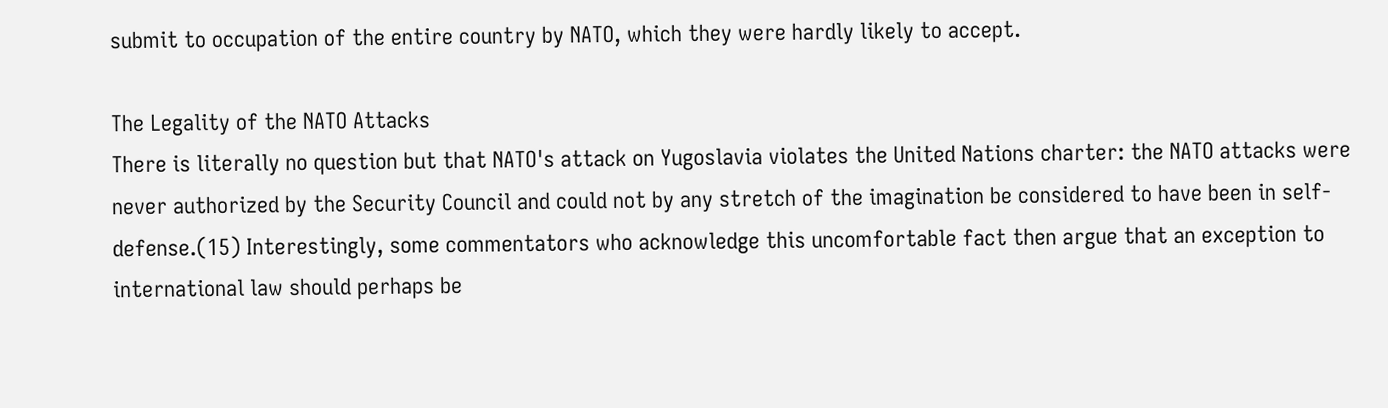submit to occupation of the entire country by NATO, which they were hardly likely to accept.

The Legality of the NATO Attacks
There is literally no question but that NATO's attack on Yugoslavia violates the United Nations charter: the NATO attacks were never authorized by the Security Council and could not by any stretch of the imagination be considered to have been in self-defense.(15) Interestingly, some commentators who acknowledge this uncomfortable fact then argue that an exception to international law should perhaps be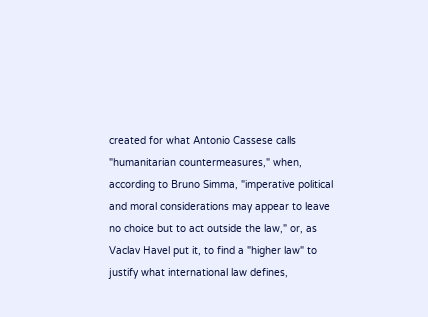created for what Antonio Cassese calls "humanitarian countermeasures," when, according to Bruno Simma, "imperative political and moral considerations may appear to leave no choice but to act outside the law," or, as Vaclav Havel put it, to find a "higher law" to justify what international law defines,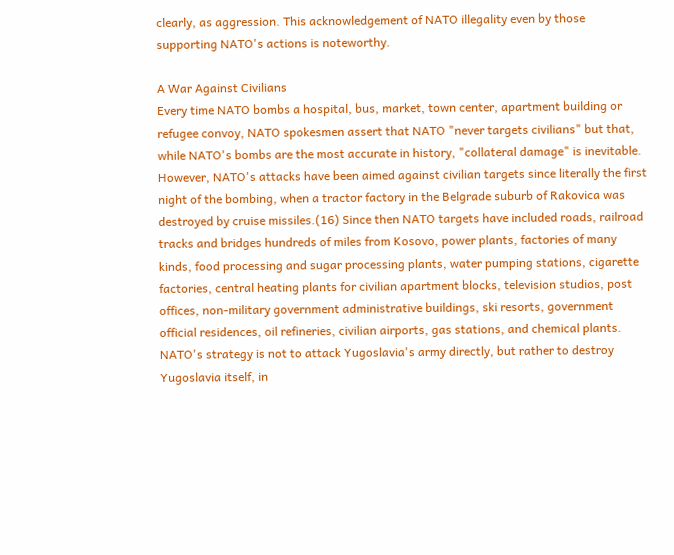clearly, as aggression. This acknowledgement of NATO illegality even by those supporting NATO's actions is noteworthy.

A War Against Civilians
Every time NATO bombs a hospital, bus, market, town center, apartment building or refugee convoy, NATO spokesmen assert that NATO "never targets civilians" but that, while NATO's bombs are the most accurate in history, "collateral damage" is inevitable. However, NATO's attacks have been aimed against civilian targets since literally the first night of the bombing, when a tractor factory in the Belgrade suburb of Rakovica was destroyed by cruise missiles.(16) Since then NATO targets have included roads, railroad tracks and bridges hundreds of miles from Kosovo, power plants, factories of many kinds, food processing and sugar processing plants, water pumping stations, cigarette factories, central heating plants for civilian apartment blocks, television studios, post offices, non-military government administrative buildings, ski resorts, government official residences, oil refineries, civilian airports, gas stations, and chemical plants. NATO's strategy is not to attack Yugoslavia's army directly, but rather to destroy Yugoslavia itself, in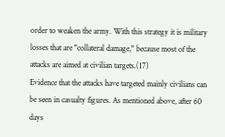order to weaken the army. With this strategy it is military losses that are "collateral damage," because most of the attacks are aimed at civilian targets.(17)
Evidence that the attacks have targeted mainly civilians can be seen in casualty figures. As mentioned above, after 60 days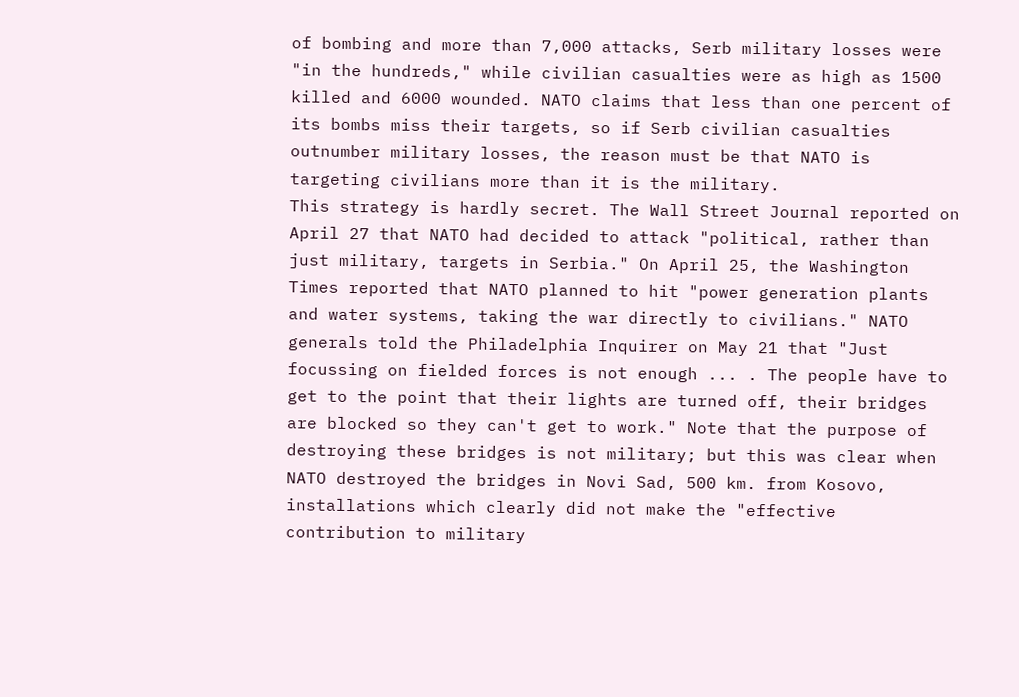of bombing and more than 7,000 attacks, Serb military losses were "in the hundreds," while civilian casualties were as high as 1500 killed and 6000 wounded. NATO claims that less than one percent of its bombs miss their targets, so if Serb civilian casualties outnumber military losses, the reason must be that NATO is targeting civilians more than it is the military.
This strategy is hardly secret. The Wall Street Journal reported on April 27 that NATO had decided to attack "political, rather than just military, targets in Serbia." On April 25, the Washington Times reported that NATO planned to hit "power generation plants and water systems, taking the war directly to civilians." NATO generals told the Philadelphia Inquirer on May 21 that "Just focussing on fielded forces is not enough ... . The people have to get to the point that their lights are turned off, their bridges are blocked so they can't get to work." Note that the purpose of destroying these bridges is not military; but this was clear when NATO destroyed the bridges in Novi Sad, 500 km. from Kosovo, installations which clearly did not make the "effective contribution to military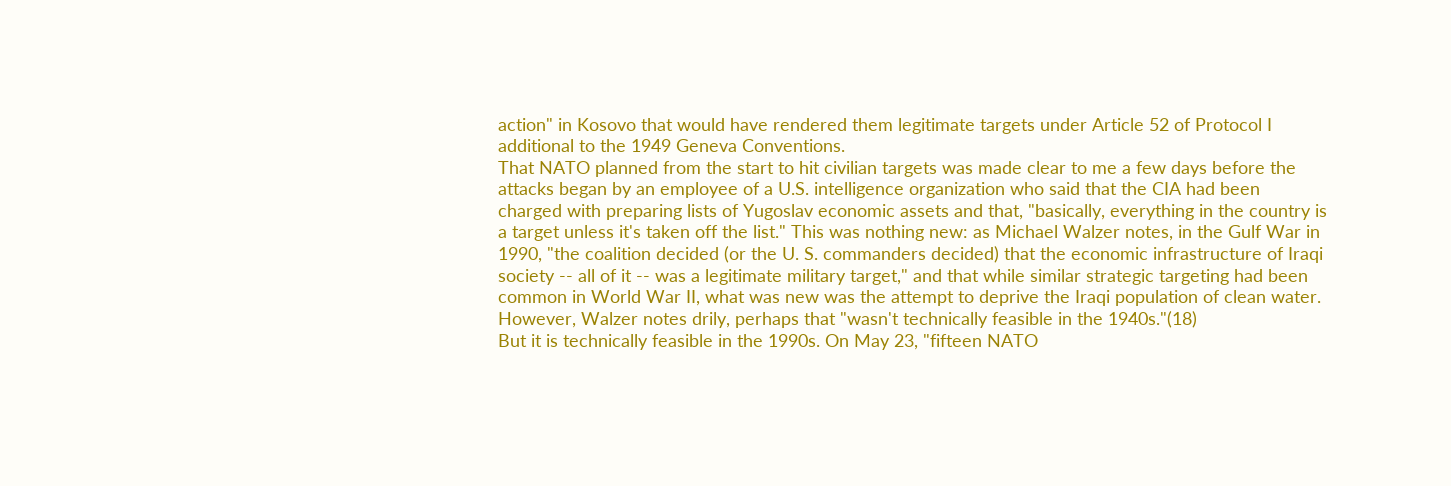action" in Kosovo that would have rendered them legitimate targets under Article 52 of Protocol I additional to the 1949 Geneva Conventions.
That NATO planned from the start to hit civilian targets was made clear to me a few days before the attacks began by an employee of a U.S. intelligence organization who said that the CIA had been charged with preparing lists of Yugoslav economic assets and that, "basically, everything in the country is a target unless it's taken off the list." This was nothing new: as Michael Walzer notes, in the Gulf War in 1990, "the coalition decided (or the U. S. commanders decided) that the economic infrastructure of Iraqi society -- all of it -- was a legitimate military target," and that while similar strategic targeting had been common in World War II, what was new was the attempt to deprive the Iraqi population of clean water. However, Walzer notes drily, perhaps that "wasn't technically feasible in the 1940s."(18)
But it is technically feasible in the 1990s. On May 23, "fifteen NATO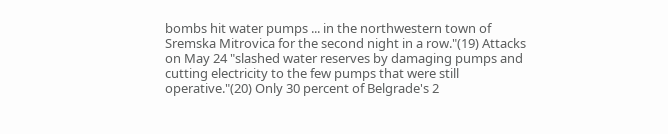bombs hit water pumps ... in the northwestern town of Sremska Mitrovica for the second night in a row."(19) Attacks on May 24 "slashed water reserves by damaging pumps and cutting electricity to the few pumps that were still operative."(20) Only 30 percent of Belgrade's 2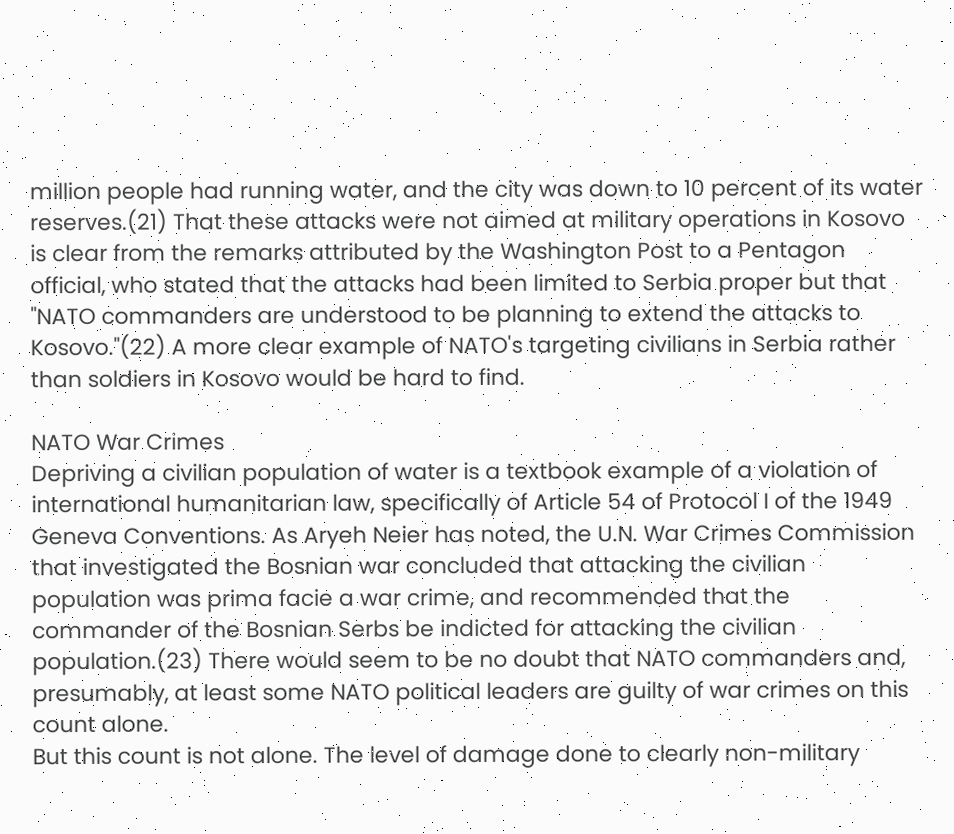million people had running water, and the city was down to 10 percent of its water reserves.(21) That these attacks were not aimed at military operations in Kosovo is clear from the remarks attributed by the Washington Post to a Pentagon official, who stated that the attacks had been limited to Serbia proper but that "NATO commanders are understood to be planning to extend the attacks to Kosovo."(22) A more clear example of NATO's targeting civilians in Serbia rather than soldiers in Kosovo would be hard to find.

NATO War Crimes
Depriving a civilian population of water is a textbook example of a violation of international humanitarian law, specifically of Article 54 of Protocol I of the 1949 Geneva Conventions. As Aryeh Neier has noted, the U.N. War Crimes Commission that investigated the Bosnian war concluded that attacking the civilian population was prima facie a war crime, and recommended that the commander of the Bosnian Serbs be indicted for attacking the civilian population.(23) There would seem to be no doubt that NATO commanders and, presumably, at least some NATO political leaders are guilty of war crimes on this count alone.
But this count is not alone. The level of damage done to clearly non-military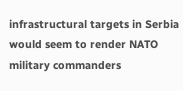infrastructural targets in Serbia would seem to render NATO military commanders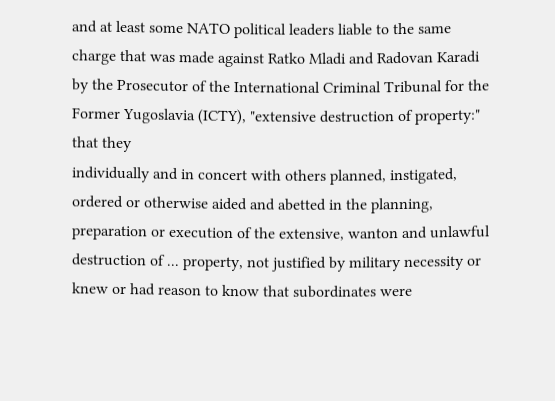and at least some NATO political leaders liable to the same charge that was made against Ratko Mladi and Radovan Karadi by the Prosecutor of the International Criminal Tribunal for the Former Yugoslavia (ICTY), "extensive destruction of property:" that they
individually and in concert with others planned, instigated, ordered or otherwise aided and abetted in the planning, preparation or execution of the extensive, wanton and unlawful destruction of ... property, not justified by military necessity or knew or had reason to know that subordinates were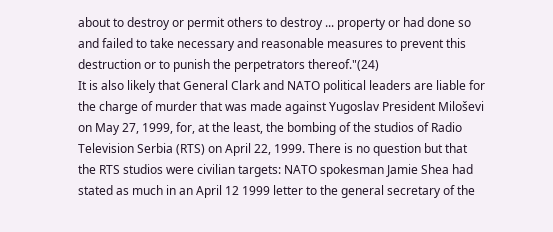about to destroy or permit others to destroy ... property or had done so and failed to take necessary and reasonable measures to prevent this destruction or to punish the perpetrators thereof."(24)
It is also likely that General Clark and NATO political leaders are liable for the charge of murder that was made against Yugoslav President Miloševi on May 27, 1999, for, at the least, the bombing of the studios of Radio Television Serbia (RTS) on April 22, 1999. There is no question but that the RTS studios were civilian targets: NATO spokesman Jamie Shea had stated as much in an April 12 1999 letter to the general secretary of the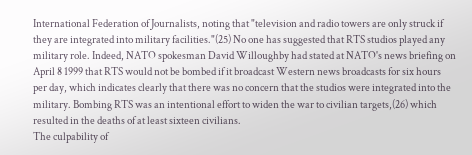International Federation of Journalists, noting that "television and radio towers are only struck if they are integrated into military facilities."(25) No one has suggested that RTS studios played any military role. Indeed, NATO spokesman David Willoughby had stated at NATO's news briefing on April 8 1999 that RTS would not be bombed if it broadcast Western news broadcasts for six hours per day, which indicates clearly that there was no concern that the studios were integrated into the military. Bombing RTS was an intentional effort to widen the war to civilian targets,(26) which resulted in the deaths of at least sixteen civilians.
The culpability of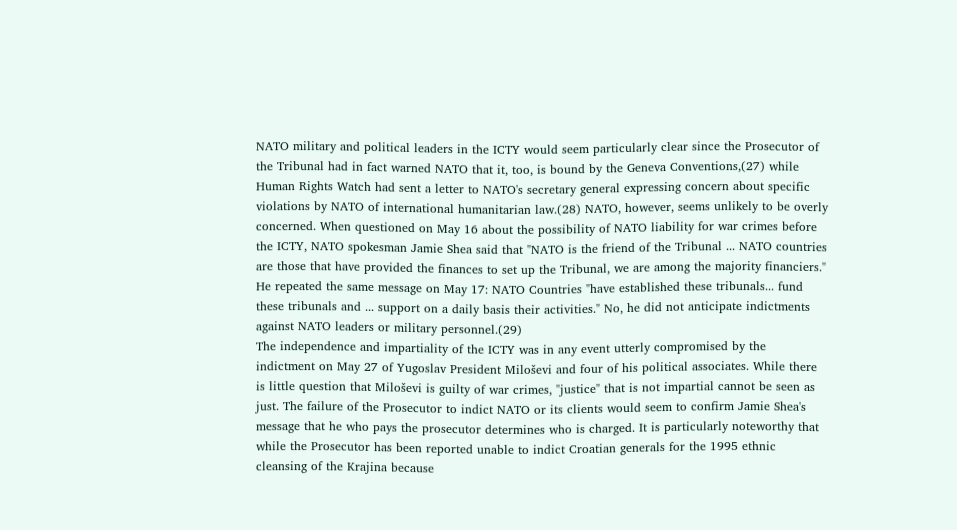NATO military and political leaders in the ICTY would seem particularly clear since the Prosecutor of the Tribunal had in fact warned NATO that it, too, is bound by the Geneva Conventions,(27) while Human Rights Watch had sent a letter to NATO's secretary general expressing concern about specific violations by NATO of international humanitarian law.(28) NATO, however, seems unlikely to be overly concerned. When questioned on May 16 about the possibility of NATO liability for war crimes before the ICTY, NATO spokesman Jamie Shea said that "NATO is the friend of the Tribunal ... NATO countries are those that have provided the finances to set up the Tribunal, we are among the majority financiers." He repeated the same message on May 17: NATO Countries "have established these tribunals... fund these tribunals and ... support on a daily basis their activities." No, he did not anticipate indictments against NATO leaders or military personnel.(29)
The independence and impartiality of the ICTY was in any event utterly compromised by the indictment on May 27 of Yugoslav President Miloševi and four of his political associates. While there is little question that Miloševi is guilty of war crimes, "justice" that is not impartial cannot be seen as just. The failure of the Prosecutor to indict NATO or its clients would seem to confirm Jamie Shea's message that he who pays the prosecutor determines who is charged. It is particularly noteworthy that while the Prosecutor has been reported unable to indict Croatian generals for the 1995 ethnic cleansing of the Krajina because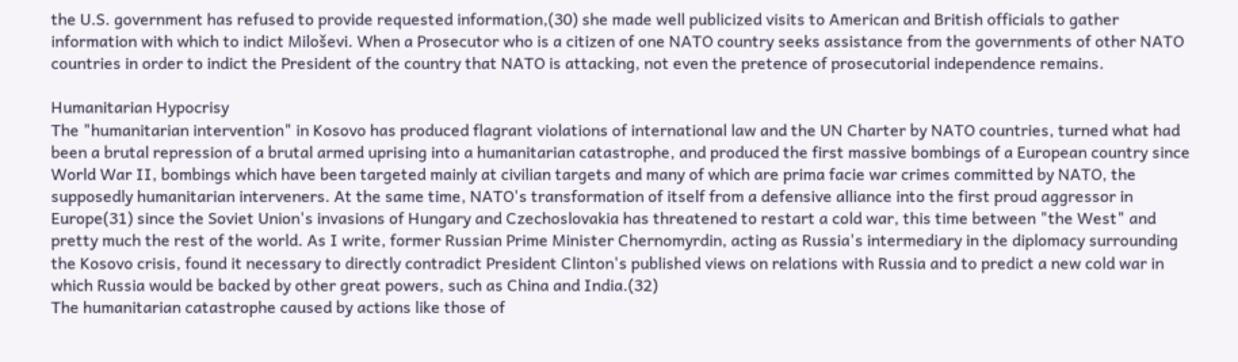the U.S. government has refused to provide requested information,(30) she made well publicized visits to American and British officials to gather information with which to indict Miloševi. When a Prosecutor who is a citizen of one NATO country seeks assistance from the governments of other NATO countries in order to indict the President of the country that NATO is attacking, not even the pretence of prosecutorial independence remains.

Humanitarian Hypocrisy
The "humanitarian intervention" in Kosovo has produced flagrant violations of international law and the UN Charter by NATO countries, turned what had been a brutal repression of a brutal armed uprising into a humanitarian catastrophe, and produced the first massive bombings of a European country since World War II, bombings which have been targeted mainly at civilian targets and many of which are prima facie war crimes committed by NATO, the supposedly humanitarian interveners. At the same time, NATO's transformation of itself from a defensive alliance into the first proud aggressor in Europe(31) since the Soviet Union's invasions of Hungary and Czechoslovakia has threatened to restart a cold war, this time between "the West" and pretty much the rest of the world. As I write, former Russian Prime Minister Chernomyrdin, acting as Russia's intermediary in the diplomacy surrounding the Kosovo crisis, found it necessary to directly contradict President Clinton's published views on relations with Russia and to predict a new cold war in which Russia would be backed by other great powers, such as China and India.(32)
The humanitarian catastrophe caused by actions like those of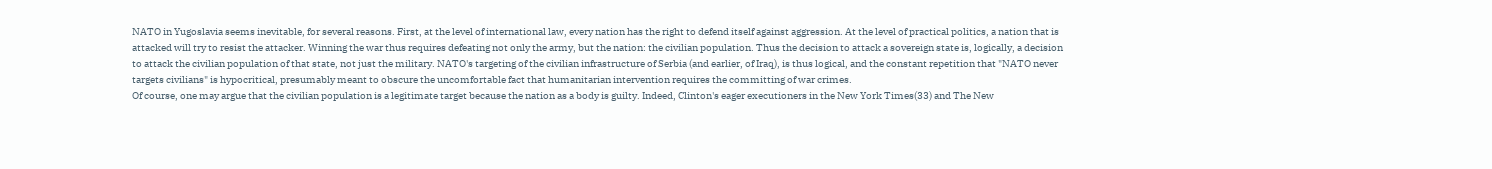NATO in Yugoslavia seems inevitable, for several reasons. First, at the level of international law, every nation has the right to defend itself against aggression. At the level of practical politics, a nation that is attacked will try to resist the attacker. Winning the war thus requires defeating not only the army, but the nation: the civilian population. Thus the decision to attack a sovereign state is, logically, a decision to attack the civilian population of that state, not just the military. NATO's targeting of the civilian infrastructure of Serbia (and earlier, of Iraq), is thus logical, and the constant repetition that "NATO never targets civilians" is hypocritical, presumably meant to obscure the uncomfortable fact that humanitarian intervention requires the committing of war crimes.
Of course, one may argue that the civilian population is a legitimate target because the nation as a body is guilty. Indeed, Clinton's eager executioners in the New York Times(33) and The New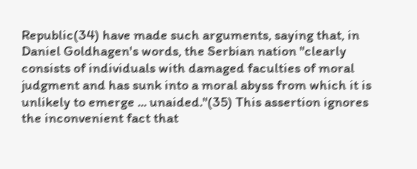Republic(34) have made such arguments, saying that, in Daniel Goldhagen's words, the Serbian nation "clearly consists of individuals with damaged faculties of moral judgment and has sunk into a moral abyss from which it is unlikely to emerge ... unaided."(35) This assertion ignores the inconvenient fact that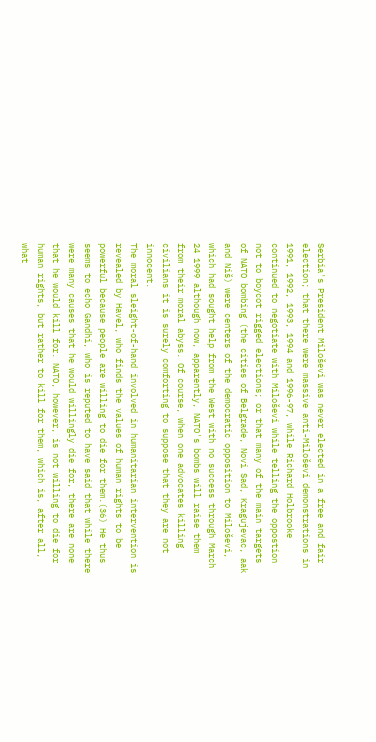Serbia's President Miloševi was never elected in a free and fair election; that there were massive anti-Miloševi demonstrations in 1991, 1992, 1993, 1994 and 1996-97, while Richard Holbrooke continued to negotiate with Miloševi while telling the oppostion not to boycot rigged elections; or that many of the main targets of NATO bombing (the cities of Belgrade, Novi Sad, Kragujevac, aak and Niš) were centers of the democratic opposition to Miloševi, which had sought help from the West with no success through March 24 1999 although now, apparently, NATO's bombs will raise them from their moral abyss. Of course, when one advocates killing civilians it is surely comforting to suppose that they are not innocent.
The moral sleight-of-hand involved in humanitarian intervention is revealed by Havel, who finds the values of human rights to be powerful because people are willing to die for them.(36) He thus seems to echo Gandhi, who is reputed to have said that while there were many causes that he would willingly die for, there are none that he would kill for. NATO, however, is not willing to die for human rights, but rather to kill for them, which is, after all, what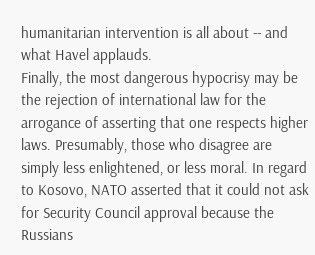humanitarian intervention is all about -- and what Havel applauds.
Finally, the most dangerous hypocrisy may be the rejection of international law for the arrogance of asserting that one respects higher laws. Presumably, those who disagree are simply less enlightened, or less moral. In regard to Kosovo, NATO asserted that it could not ask for Security Council approval because the Russians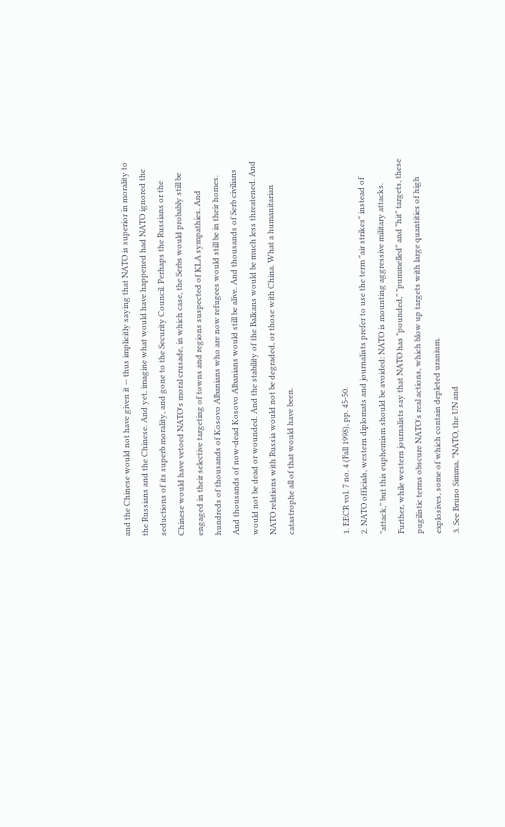and the Chinese would not have given it -- thus implicitly saying that NATO is superior in morality to the Russians and the Chinese. And yet, imagine what would have happened had NATO ignored the seductions of its superb morality, and gone to the Security Council. Perhaps the Russians or the Chinese would have vetoed NATO's moral crusade, in which case, the Serbs would probably still be engaged in their selective targeting of towns and regions suspected of KLA sympathies. And hundreds of thousands of Kosovo Albanians who are now refugees would still be in their homes. And thousands of now-dead Kosovo Albanians would still be alive. And thousands of Serb civilians would not be dead or wounded. And the stability of the Balkans would be much less threatened. And NATO relations with Russia would not be degraded, or those with China. What a humanitarian catastrophe all of that would have been.


1. EECR vol. 7 no. 4 (Fall 1998), pp. 45-50.
2. NATO officials, western diplomats and journalists prefer to use the term "air strikes" instead of "attack," but this euphemism should be avoided: NATO is mounting aggressive military attacks. Further, while western journalists say that NATO has "pounded," "pummelled" and "hit" targets, these pugilistic terms obscure NATO's real actions, which blow up targets with large quantities of high explosives, some of which contain depleted uranium.
3. See Bruno Simma, "NATO, the UN and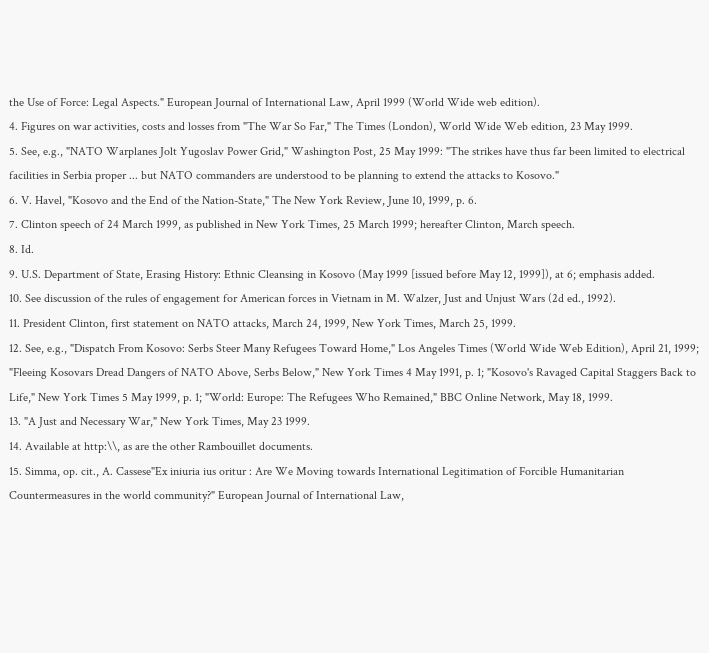the Use of Force: Legal Aspects." European Journal of International Law, April 1999 (World Wide web edition).
4. Figures on war activities, costs and losses from "The War So Far," The Times (London), World Wide Web edition, 23 May 1999.
5. See, e.g., "NATO Warplanes Jolt Yugoslav Power Grid," Washington Post, 25 May 1999: "The strikes have thus far been limited to electrical facilities in Serbia proper ... but NATO commanders are understood to be planning to extend the attacks to Kosovo."
6. V. Havel, "Kosovo and the End of the Nation-State," The New York Review, June 10, 1999, p. 6.
7. Clinton speech of 24 March 1999, as published in New York Times, 25 March 1999; hereafter Clinton, March speech.
8. Id.
9. U.S. Department of State, Erasing History: Ethnic Cleansing in Kosovo (May 1999 [issued before May 12, 1999]), at 6; emphasis added.
10. See discussion of the rules of engagement for American forces in Vietnam in M. Walzer, Just and Unjust Wars (2d ed., 1992).
11. President Clinton, first statement on NATO attacks, March 24, 1999, New York Times, March 25, 1999.
12. See, e.g., "Dispatch From Kosovo: Serbs Steer Many Refugees Toward Home," Los Angeles Times (World Wide Web Edition), April 21, 1999; "Fleeing Kosovars Dread Dangers of NATO Above, Serbs Below," New York Times 4 May 1991, p. 1; "Kosovo's Ravaged Capital Staggers Back to Life," New York Times 5 May 1999, p. 1; "World: Europe: The Refugees Who Remained," BBC Online Network, May 18, 1999.
13. "A Just and Necessary War," New York Times, May 23 1999.
14. Available at http:\\, as are the other Rambouillet documents.
15. Simma, op. cit., A. Cassese"Ex iniuria ius oritur : Are We Moving towards International Legitimation of Forcible Humanitarian Countermeasures in the world community?" European Journal of International Law,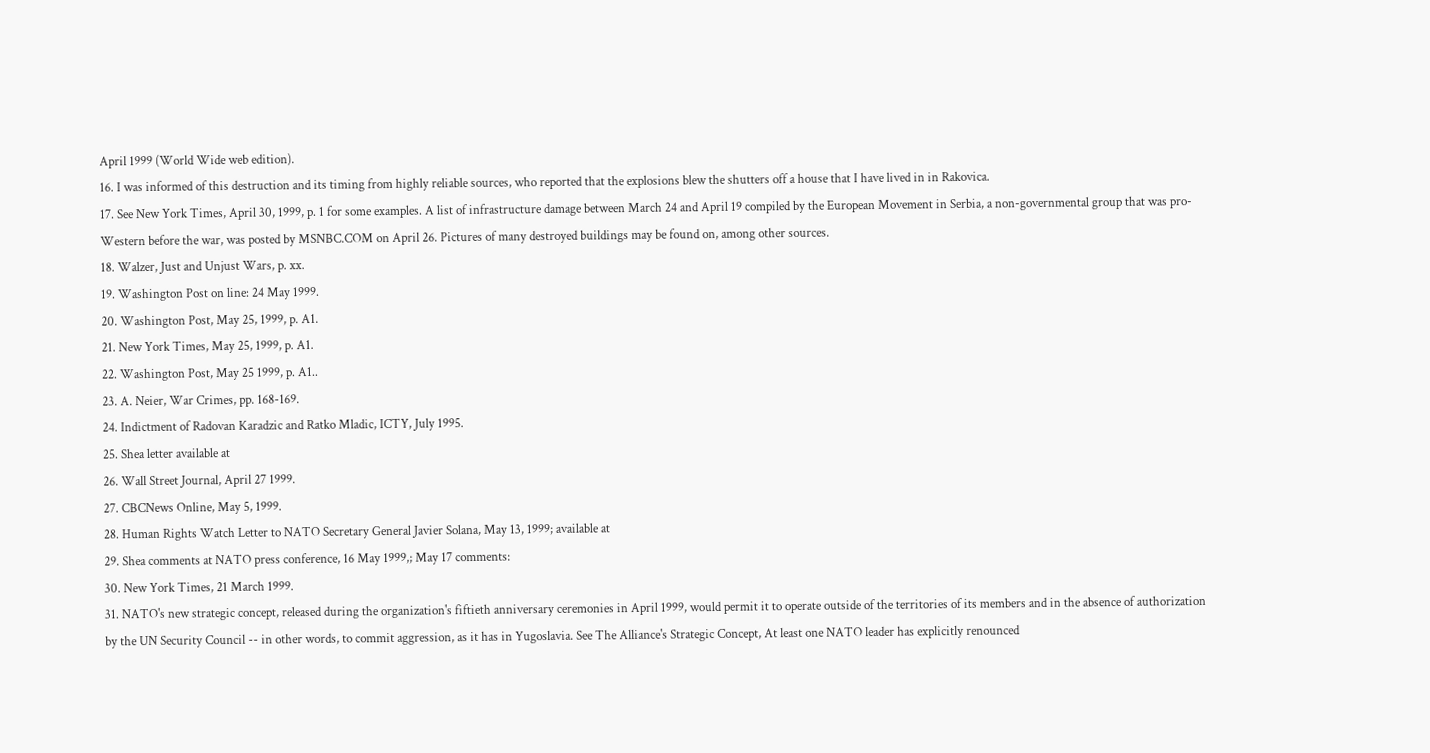April 1999 (World Wide web edition).
16. I was informed of this destruction and its timing from highly reliable sources, who reported that the explosions blew the shutters off a house that I have lived in in Rakovica.
17. See New York Times, April 30, 1999, p. 1 for some examples. A list of infrastructure damage between March 24 and April 19 compiled by the European Movement in Serbia, a non-governmental group that was pro-Western before the war, was posted by MSNBC.COM on April 26. Pictures of many destroyed buildings may be found on, among other sources.
18. Walzer, Just and Unjust Wars, p. xx.
19. Washington Post on line: 24 May 1999.
20. Washington Post, May 25, 1999, p. A1.
21. New York Times, May 25, 1999, p. A1.
22. Washington Post, May 25 1999, p. A1..
23. A. Neier, War Crimes, pp. 168-169.
24. Indictment of Radovan Karadzic and Ratko Mladic, ICTY, July 1995.
25. Shea letter available at
26. Wall Street Journal, April 27 1999.
27. CBCNews Online, May 5, 1999.
28. Human Rights Watch Letter to NATO Secretary General Javier Solana, May 13, 1999; available at
29. Shea comments at NATO press conference, 16 May 1999,; May 17 comments:
30. New York Times, 21 March 1999.
31. NATO's new strategic concept, released during the organization's fiftieth anniversary ceremonies in April 1999, would permit it to operate outside of the territories of its members and in the absence of authorization by the UN Security Council -- in other words, to commit aggression, as it has in Yugoslavia. See The Alliance's Strategic Concept, At least one NATO leader has explicitly renounced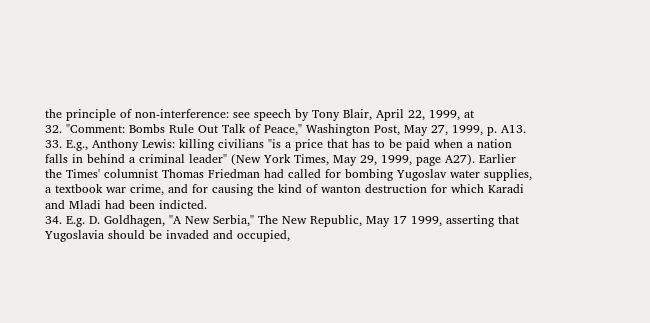the principle of non-interference: see speech by Tony Blair, April 22, 1999, at
32. "Comment: Bombs Rule Out Talk of Peace," Washington Post, May 27, 1999, p. A13.
33. E.g., Anthony Lewis: killing civilians "is a price that has to be paid when a nation falls in behind a criminal leader" (New York Times, May 29, 1999, page A27). Earlier the Times' columnist Thomas Friedman had called for bombing Yugoslav water supplies, a textbook war crime, and for causing the kind of wanton destruction for which Karadi and Mladi had been indicted.
34. E.g. D. Goldhagen, "A New Serbia," The New Republic, May 17 1999, asserting that Yugoslavia should be invaded and occupied,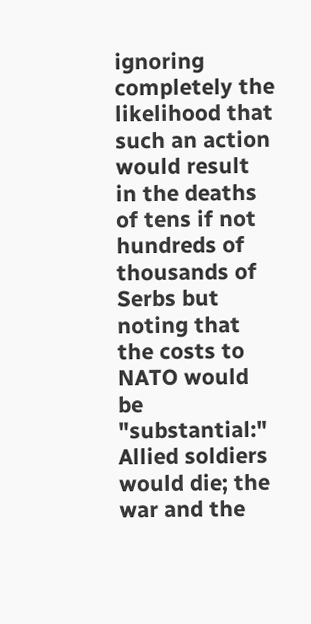ignoring completely the likelihood that such an action would result in the deaths of tens if not hundreds of thousands of Serbs but noting that the costs to NATO would be "substantial:" Allied soldiers would die; the war and the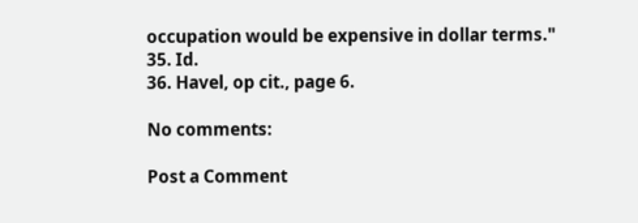occupation would be expensive in dollar terms."
35. Id.
36. Havel, op cit., page 6.

No comments:

Post a Comment